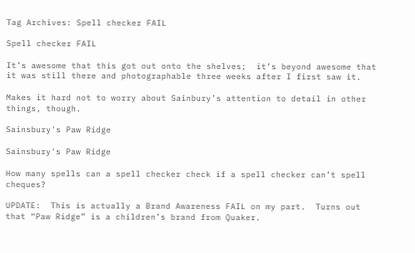Tag Archives: Spell checker FAIL

Spell checker FAIL

It’s awesome that this got out onto the shelves;  it’s beyond awesome that it was still there and photographable three weeks after I first saw it.

Makes it hard not to worry about Sainbury’s attention to detail in other things, though.

Sainsbury's Paw Ridge

Sainsbury's Paw Ridge

How many spells can a spell checker check if a spell checker can’t spell cheques?

UPDATE:  This is actually a Brand Awareness FAIL on my part.  Turns out that “Paw Ridge” is a children’s brand from Quaker.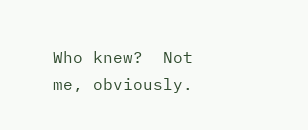Who knew?  Not me, obviously.